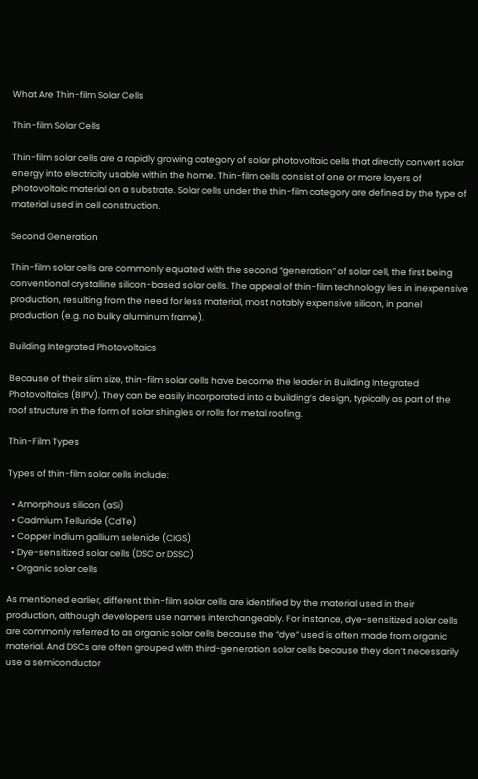What Are Thin-film Solar Cells

Thin-film Solar Cells

Thin-film solar cells are a rapidly growing category of solar photovoltaic cells that directly convert solar energy into electricity usable within the home. Thin-film cells consist of one or more layers of photovoltaic material on a substrate. Solar cells under the thin-film category are defined by the type of material used in cell construction.

Second Generation

Thin-film solar cells are commonly equated with the second “generation” of solar cell, the first being conventional crystalline silicon-based solar cells. The appeal of thin-film technology lies in inexpensive production, resulting from the need for less material, most notably expensive silicon, in panel production (e.g. no bulky aluminum frame).

Building Integrated Photovoltaics

Because of their slim size, thin-film solar cells have become the leader in Building Integrated Photovoltaics (BIPV). They can be easily incorporated into a building’s design, typically as part of the roof structure in the form of solar shingles or rolls for metal roofing.

Thin-Film Types

Types of thin-film solar cells include:

  • Amorphous silicon (aSi)
  • Cadmium Telluride (CdTe)
  • Copper indium gallium selenide (CIGS)
  • Dye-sensitized solar cells (DSC or DSSC)
  • Organic solar cells

As mentioned earlier, different thin-film solar cells are identified by the material used in their production, although developers use names interchangeably. For instance, dye-sensitized solar cells are commonly referred to as organic solar cells because the “dye” used is often made from organic material. And DSCs are often grouped with third-generation solar cells because they don’t necessarily use a semiconductor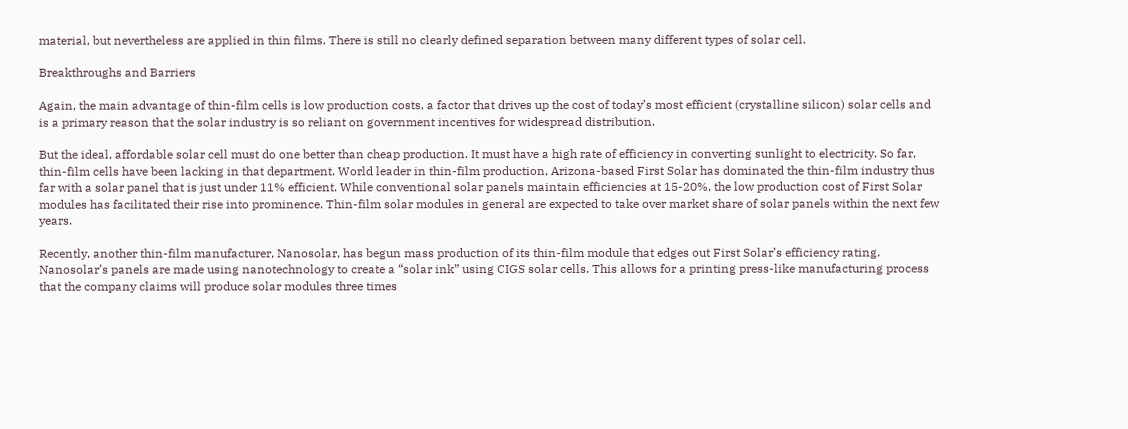material, but nevertheless are applied in thin films. There is still no clearly defined separation between many different types of solar cell.

Breakthroughs and Barriers

Again, the main advantage of thin-film cells is low production costs, a factor that drives up the cost of today’s most efficient (crystalline silicon) solar cells and is a primary reason that the solar industry is so reliant on government incentives for widespread distribution.

But the ideal, affordable solar cell must do one better than cheap production. It must have a high rate of efficiency in converting sunlight to electricity. So far, thin-film cells have been lacking in that department. World leader in thin-film production, Arizona-based First Solar has dominated the thin-film industry thus far with a solar panel that is just under 11% efficient. While conventional solar panels maintain efficiencies at 15-20%, the low production cost of First Solar modules has facilitated their rise into prominence. Thin-film solar modules in general are expected to take over market share of solar panels within the next few years.

Recently, another thin-film manufacturer, Nanosolar, has begun mass production of its thin-film module that edges out First Solar’s efficiency rating. Nanosolar’s panels are made using nanotechnology to create a “solar ink” using CIGS solar cells. This allows for a printing press-like manufacturing process that the company claims will produce solar modules three times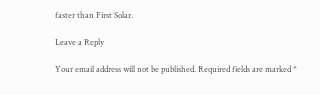faster than First Solar.

Leave a Reply

Your email address will not be published. Required fields are marked *